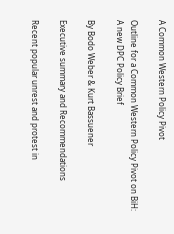A Common Western Policy Pivot

Outline for a Common Western Policy Pivot on BiH:
A new DPC Policy Brief

By Bodo Weber & Kurt Bassuener

Executive summary and Recommendations

Recent popular unrest and protest in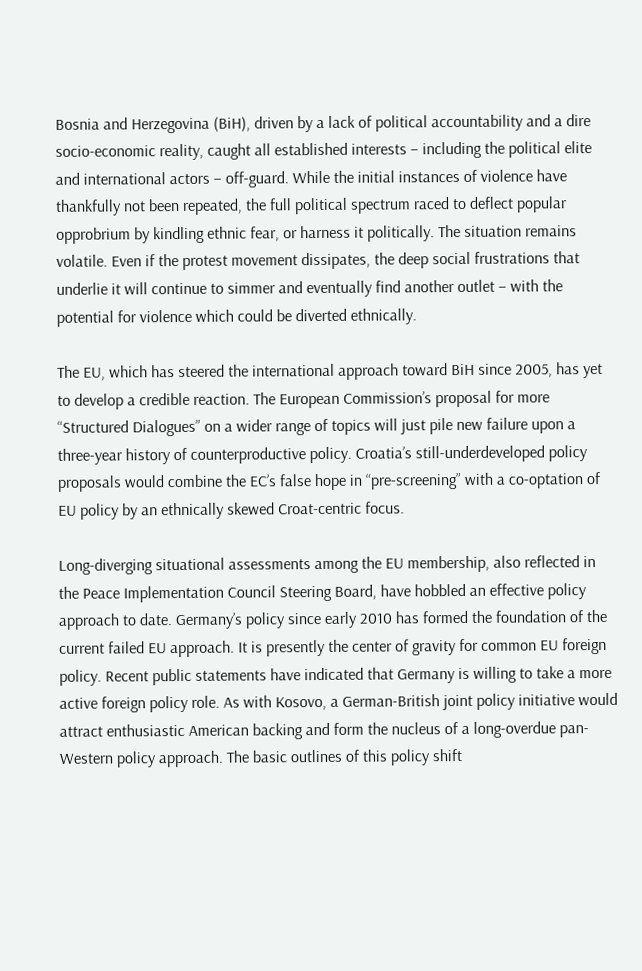Bosnia and Herzegovina (BiH), driven by a lack of political accountability and a dire socio-economic reality, caught all established interests – including the political elite and international actors – off-guard. While the initial instances of violence have thankfully not been repeated, the full political spectrum raced to deflect popular opprobrium by kindling ethnic fear, or harness it politically. The situation remains volatile. Even if the protest movement dissipates, the deep social frustrations that underlie it will continue to simmer and eventually find another outlet – with the potential for violence which could be diverted ethnically.

The EU, which has steered the international approach toward BiH since 2005, has yet to develop a credible reaction. The European Commission’s proposal for more “Structured Dialogues” on a wider range of topics will just pile new failure upon a three-year history of counterproductive policy. Croatia’s still-underdeveloped policy proposals would combine the EC’s false hope in “pre-screening” with a co-optation of EU policy by an ethnically skewed Croat-centric focus.

Long-diverging situational assessments among the EU membership, also reflected in the Peace Implementation Council Steering Board, have hobbled an effective policy approach to date. Germany’s policy since early 2010 has formed the foundation of the current failed EU approach. It is presently the center of gravity for common EU foreign policy. Recent public statements have indicated that Germany is willing to take a more active foreign policy role. As with Kosovo, a German-British joint policy initiative would attract enthusiastic American backing and form the nucleus of a long-overdue pan-Western policy approach. The basic outlines of this policy shift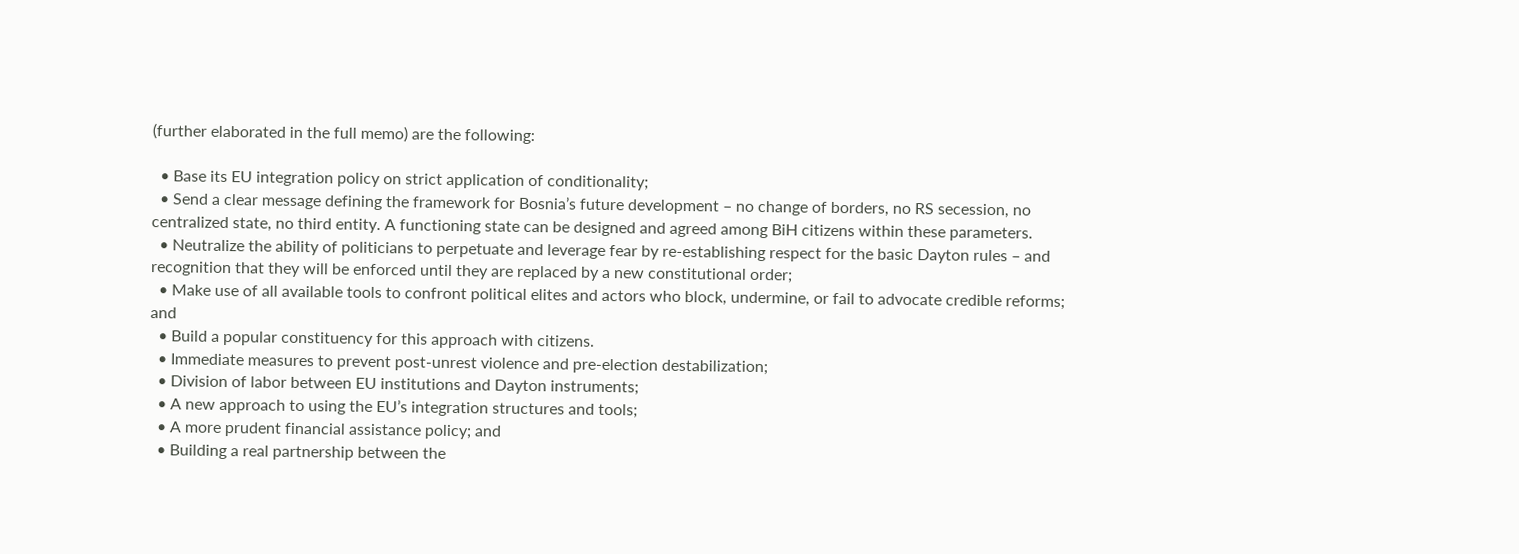(further elaborated in the full memo) are the following:

  • Base its EU integration policy on strict application of conditionality;
  • Send a clear message defining the framework for Bosnia’s future development – no change of borders, no RS secession, no centralized state, no third entity. A functioning state can be designed and agreed among BiH citizens within these parameters.
  • Neutralize the ability of politicians to perpetuate and leverage fear by re-establishing respect for the basic Dayton rules – and recognition that they will be enforced until they are replaced by a new constitutional order;
  • Make use of all available tools to confront political elites and actors who block, undermine, or fail to advocate credible reforms; and
  • Build a popular constituency for this approach with citizens.
  • Immediate measures to prevent post-unrest violence and pre-election destabilization;
  • Division of labor between EU institutions and Dayton instruments;
  • A new approach to using the EU’s integration structures and tools;
  • A more prudent financial assistance policy; and
  • Building a real partnership between the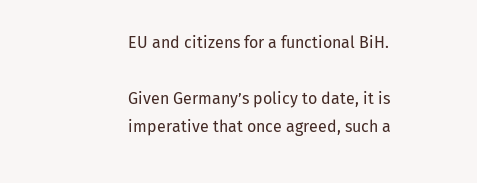EU and citizens for a functional BiH.

Given Germany’s policy to date, it is imperative that once agreed, such a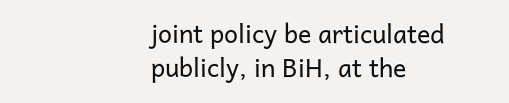joint policy be articulated publicly, in BiH, at the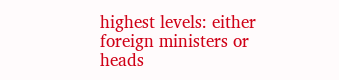highest levels: either foreign ministers or heads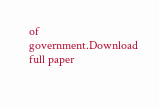of government.Download full paper